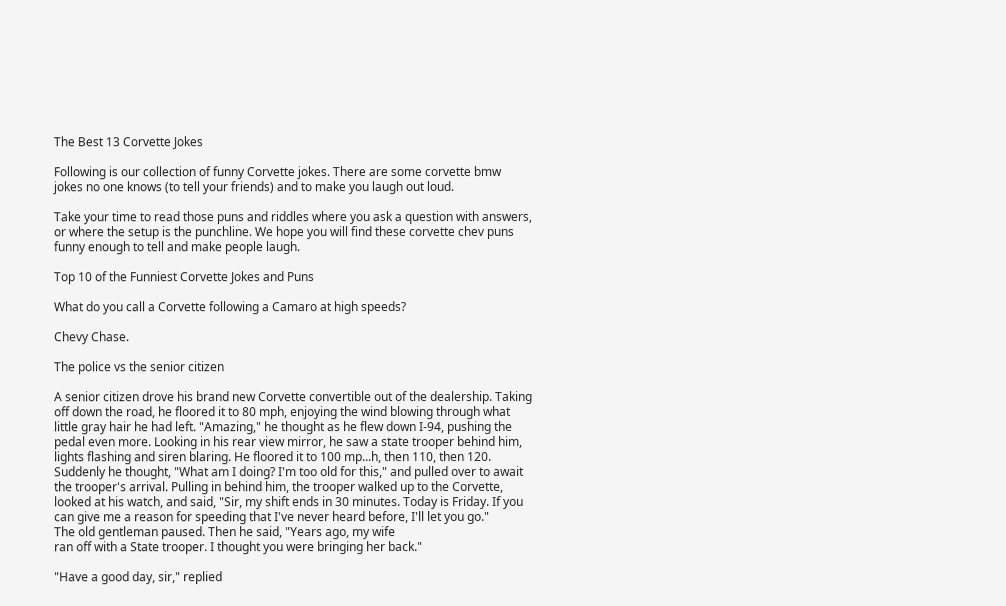The Best 13 Corvette Jokes

Following is our collection of funny Corvette jokes. There are some corvette bmw jokes no one knows (to tell your friends) and to make you laugh out loud.

Take your time to read those puns and riddles where you ask a question with answers, or where the setup is the punchline. We hope you will find these corvette chev puns funny enough to tell and make people laugh.

Top 10 of the Funniest Corvette Jokes and Puns

What do you call a Corvette following a Camaro at high speeds?

Chevy Chase.

The police vs the senior citizen

A senior citizen drove his brand new Corvette convertible out of the dealership. Taking off down the road, he floored it to 80 mph, enjoying the wind blowing through what little gray hair he had left. "Amazing," he thought as he flew down I-94, pushing the pedal even more. Looking in his rear view mirror, he saw a state trooper behind him, lights flashing and siren blaring. He floored it to 100 mp...h, then 110, then 120. Suddenly he thought, "What am I doing? I'm too old for this," and pulled over to await the trooper's arrival. Pulling in behind him, the trooper walked up to the Corvette, looked at his watch, and said, "Sir, my shift ends in 30 minutes. Today is Friday. If you can give me a reason for speeding that I've never heard before, I'll let you go."
The old gentleman paused. Then he said, "Years ago, my wife
ran off with a State trooper. I thought you were bringing her back."

"Have a good day, sir," replied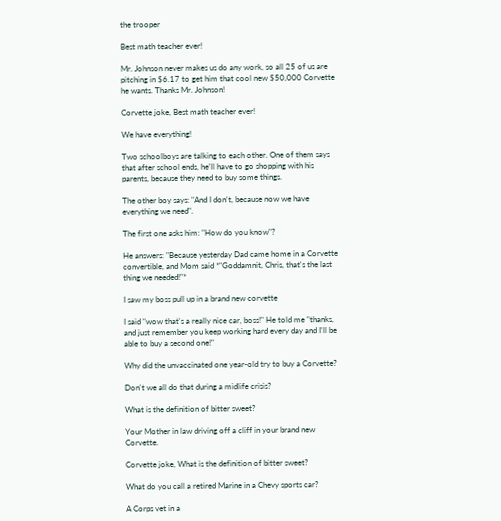the trooper

Best math teacher ever!

Mr. Johnson never makes us do any work, so all 25 of us are pitching in $6.17 to get him that cool new $50,000 Corvette he wants. Thanks Mr. Johnson!

Corvette joke, Best math teacher ever!

We have everything!

Two schoolboys are talking to each other. One of them says that after school ends, he'll have to go shopping with his parents, because they need to buy some things.

The other boy says: "And I don't, because now we have everything we need".

The first one asks him: "How do you know"?

He answers: "Because yesterday Dad came home in a Corvette convertible, and Mom said *"Goddamnit, Chris, that's the last thing we needed!"*

I saw my boss pull up in a brand new corvette

I said "wow that's a really nice car, boss!" He told me "thanks, and just remember you keep working hard every day and I'll be able to buy a second one!"

Why did the unvaccinated one year-old try to buy a Corvette?

Don't we all do that during a midlife crisis?

What is the definition of bitter sweet?

Your Mother in law driving off a cliff in your brand new Corvette.

Corvette joke, What is the definition of bitter sweet?

What do you call a retired Marine in a Chevy sports car?

A Corps vet in a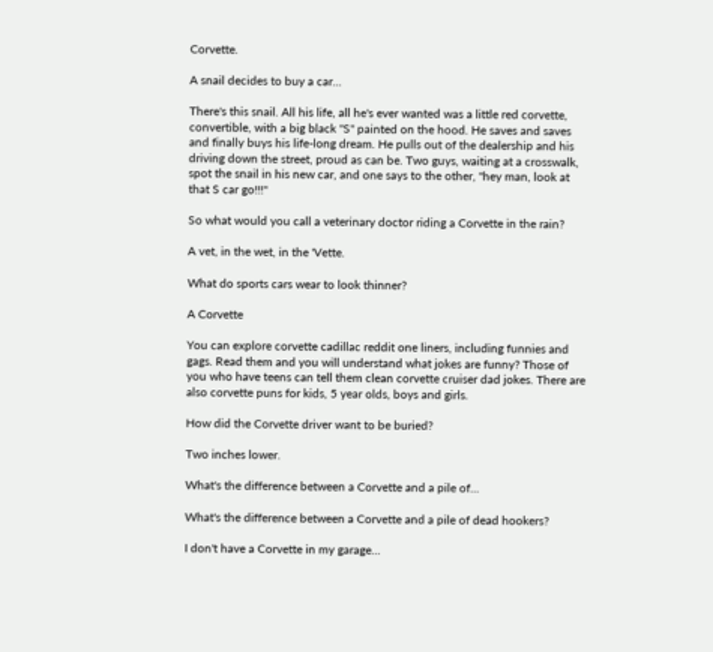Corvette.

A snail decides to buy a car...

There's this snail. All his life, all he's ever wanted was a little red corvette, convertible, with a big black "S" painted on the hood. He saves and saves and finally buys his life-long dream. He pulls out of the dealership and his driving down the street, proud as can be. Two guys, waiting at a crosswalk, spot the snail in his new car, and one says to the other, "hey man, look at that S car go!!!"

So what would you call a veterinary doctor riding a Corvette in the rain?

A vet, in the wet, in the 'Vette.

What do sports cars wear to look thinner?

A Corvette

You can explore corvette cadillac reddit one liners, including funnies and gags. Read them and you will understand what jokes are funny? Those of you who have teens can tell them clean corvette cruiser dad jokes. There are also corvette puns for kids, 5 year olds, boys and girls.

How did the Corvette driver want to be buried?

Two inches lower.

What's the difference between a Corvette and a pile of...

What's the difference between a Corvette and a pile of dead hookers?

I don't have a Corvette in my garage...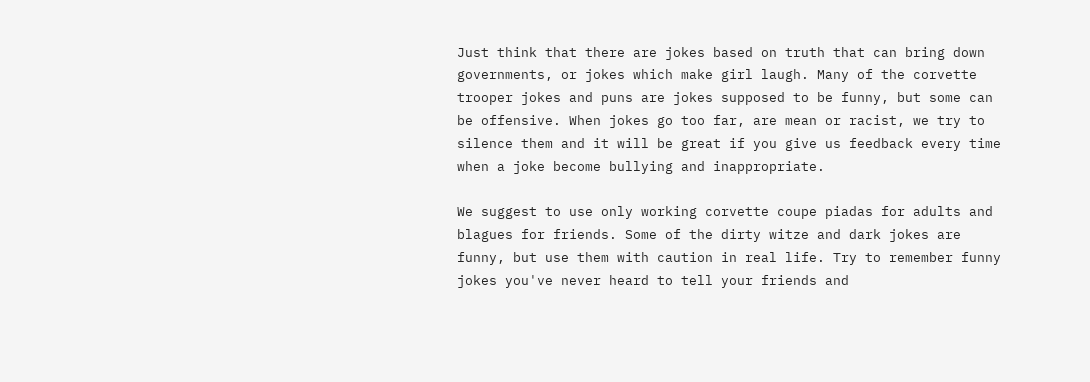Just think that there are jokes based on truth that can bring down governments, or jokes which make girl laugh. Many of the corvette trooper jokes and puns are jokes supposed to be funny, but some can be offensive. When jokes go too far, are mean or racist, we try to silence them and it will be great if you give us feedback every time when a joke become bullying and inappropriate.

We suggest to use only working corvette coupe piadas for adults and blagues for friends. Some of the dirty witze and dark jokes are funny, but use them with caution in real life. Try to remember funny jokes you've never heard to tell your friends and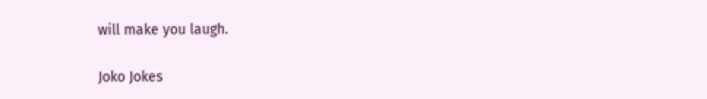will make you laugh.

Joko Jokes